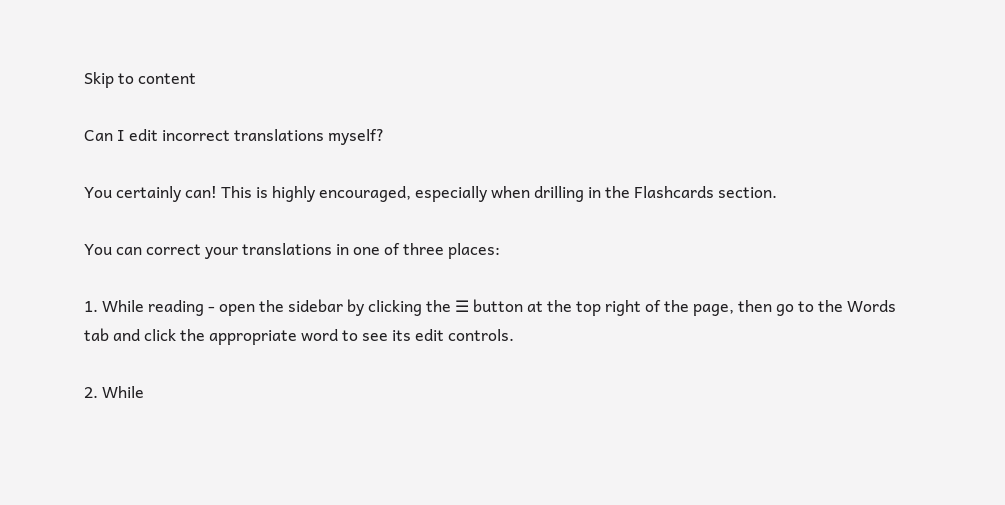Skip to content

Can I edit incorrect translations myself?

You certainly can! This is highly encouraged, especially when drilling in the Flashcards section.

You can correct your translations in one of three places:

1. While reading - open the sidebar by clicking the ☰ button at the top right of the page, then go to the Words tab and click the appropriate word to see its edit controls.

2. While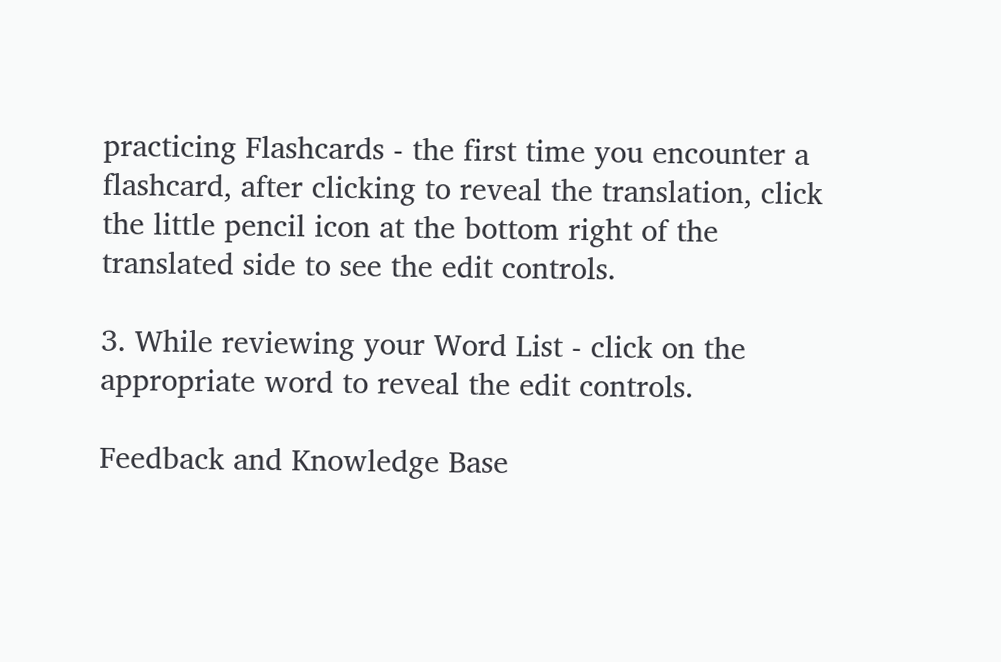practicing Flashcards - the first time you encounter a flashcard, after clicking to reveal the translation, click the little pencil icon at the bottom right of the translated side to see the edit controls.

3. While reviewing your Word List - click on the appropriate word to reveal the edit controls.

Feedback and Knowledge Base